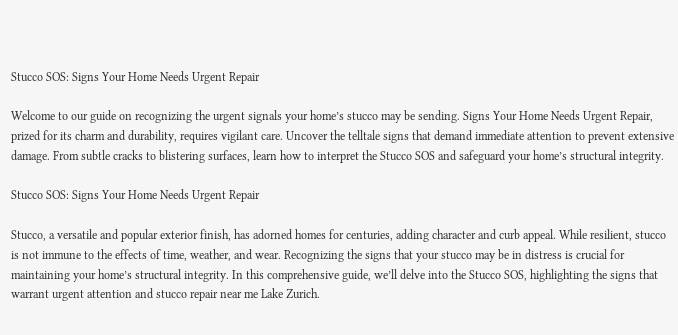Stucco SOS: Signs Your Home Needs Urgent Repair

Welcome to our guide on recognizing the urgent signals your home’s stucco may be sending. Signs Your Home Needs Urgent Repair, prized for its charm and durability, requires vigilant care. Uncover the telltale signs that demand immediate attention to prevent extensive damage. From subtle cracks to blistering surfaces, learn how to interpret the Stucco SOS and safeguard your home’s structural integrity.

Stucco SOS: Signs Your Home Needs Urgent Repair

Stucco, a versatile and popular exterior finish, has adorned homes for centuries, adding character and curb appeal. While resilient, stucco is not immune to the effects of time, weather, and wear. Recognizing the signs that your stucco may be in distress is crucial for maintaining your home’s structural integrity. In this comprehensive guide, we’ll delve into the Stucco SOS, highlighting the signs that warrant urgent attention and stucco repair near me Lake Zurich.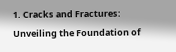1. Cracks and Fractures: Unveiling the Foundation of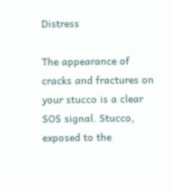Distress

The appearance of cracks and fractures on your stucco is a clear SOS signal. Stucco, exposed to the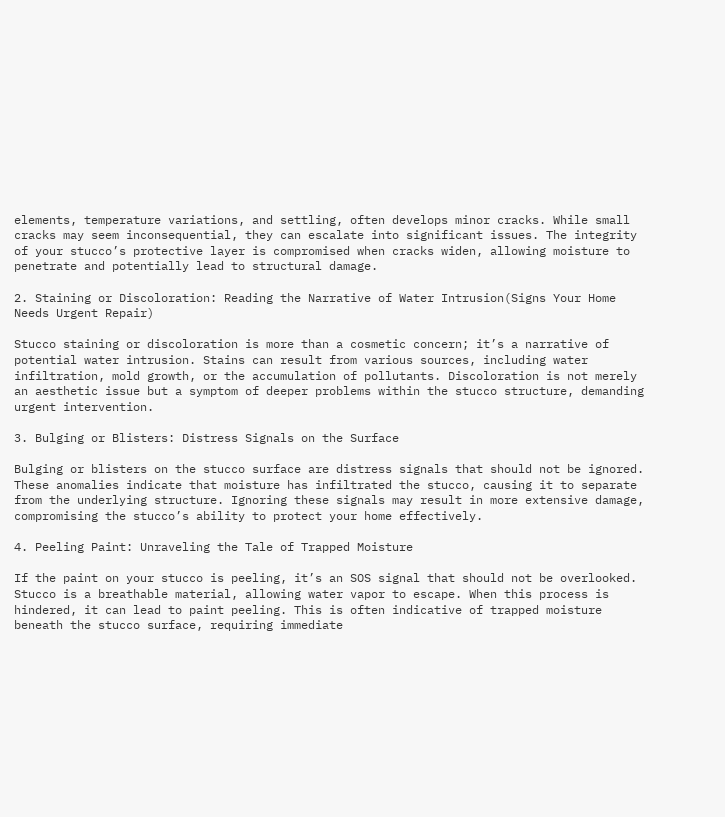elements, temperature variations, and settling, often develops minor cracks. While small cracks may seem inconsequential, they can escalate into significant issues. The integrity of your stucco’s protective layer is compromised when cracks widen, allowing moisture to penetrate and potentially lead to structural damage.

2. Staining or Discoloration: Reading the Narrative of Water Intrusion(Signs Your Home Needs Urgent Repair)

Stucco staining or discoloration is more than a cosmetic concern; it’s a narrative of potential water intrusion. Stains can result from various sources, including water infiltration, mold growth, or the accumulation of pollutants. Discoloration is not merely an aesthetic issue but a symptom of deeper problems within the stucco structure, demanding urgent intervention.

3. Bulging or Blisters: Distress Signals on the Surface

Bulging or blisters on the stucco surface are distress signals that should not be ignored. These anomalies indicate that moisture has infiltrated the stucco, causing it to separate from the underlying structure. Ignoring these signals may result in more extensive damage, compromising the stucco’s ability to protect your home effectively.

4. Peeling Paint: Unraveling the Tale of Trapped Moisture

If the paint on your stucco is peeling, it’s an SOS signal that should not be overlooked. Stucco is a breathable material, allowing water vapor to escape. When this process is hindered, it can lead to paint peeling. This is often indicative of trapped moisture beneath the stucco surface, requiring immediate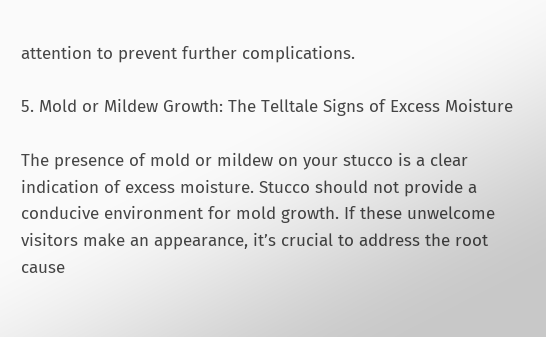attention to prevent further complications.

5. Mold or Mildew Growth: The Telltale Signs of Excess Moisture

The presence of mold or mildew on your stucco is a clear indication of excess moisture. Stucco should not provide a conducive environment for mold growth. If these unwelcome visitors make an appearance, it’s crucial to address the root cause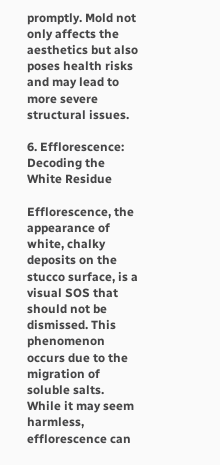promptly. Mold not only affects the aesthetics but also poses health risks and may lead to more severe structural issues.

6. Efflorescence: Decoding the White Residue

Efflorescence, the appearance of white, chalky deposits on the stucco surface, is a visual SOS that should not be dismissed. This phenomenon occurs due to the migration of soluble salts. While it may seem harmless, efflorescence can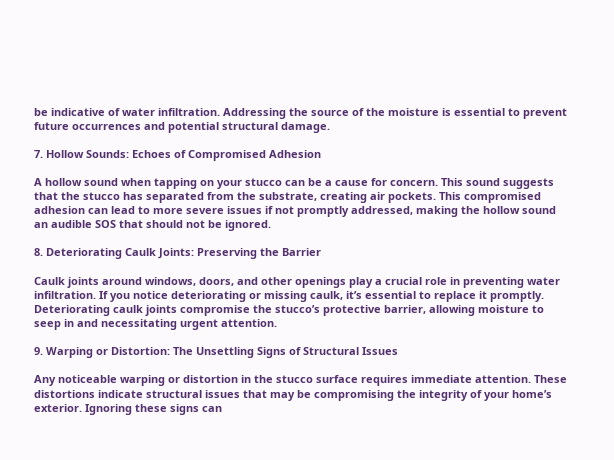be indicative of water infiltration. Addressing the source of the moisture is essential to prevent future occurrences and potential structural damage.

7. Hollow Sounds: Echoes of Compromised Adhesion

A hollow sound when tapping on your stucco can be a cause for concern. This sound suggests that the stucco has separated from the substrate, creating air pockets. This compromised adhesion can lead to more severe issues if not promptly addressed, making the hollow sound an audible SOS that should not be ignored.

8. Deteriorating Caulk Joints: Preserving the Barrier

Caulk joints around windows, doors, and other openings play a crucial role in preventing water infiltration. If you notice deteriorating or missing caulk, it’s essential to replace it promptly. Deteriorating caulk joints compromise the stucco’s protective barrier, allowing moisture to seep in and necessitating urgent attention.

9. Warping or Distortion: The Unsettling Signs of Structural Issues

Any noticeable warping or distortion in the stucco surface requires immediate attention. These distortions indicate structural issues that may be compromising the integrity of your home’s exterior. Ignoring these signs can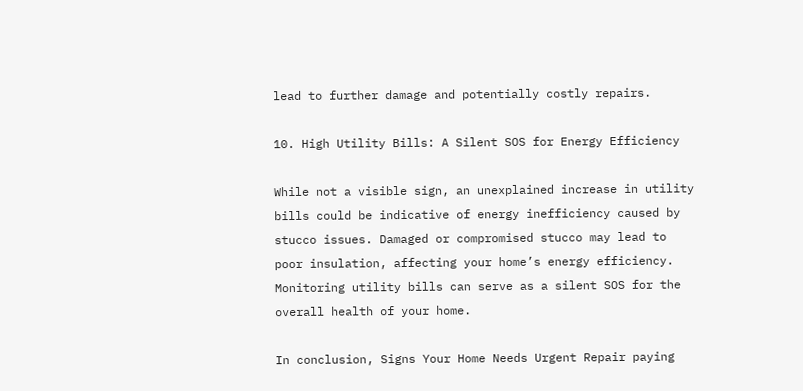lead to further damage and potentially costly repairs.

10. High Utility Bills: A Silent SOS for Energy Efficiency

While not a visible sign, an unexplained increase in utility bills could be indicative of energy inefficiency caused by stucco issues. Damaged or compromised stucco may lead to poor insulation, affecting your home’s energy efficiency. Monitoring utility bills can serve as a silent SOS for the overall health of your home.

In conclusion, Signs Your Home Needs Urgent Repair paying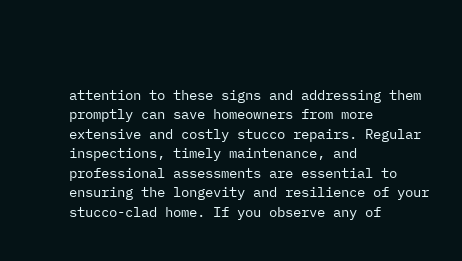attention to these signs and addressing them promptly can save homeowners from more extensive and costly stucco repairs. Regular inspections, timely maintenance, and professional assessments are essential to ensuring the longevity and resilience of your stucco-clad home. If you observe any of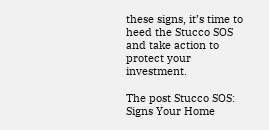these signs, it’s time to heed the Stucco SOS and take action to protect your investment.

The post Stucco SOS: Signs Your Home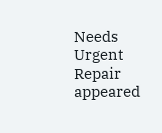Needs Urgent Repair appeared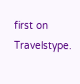first on Travelstype.